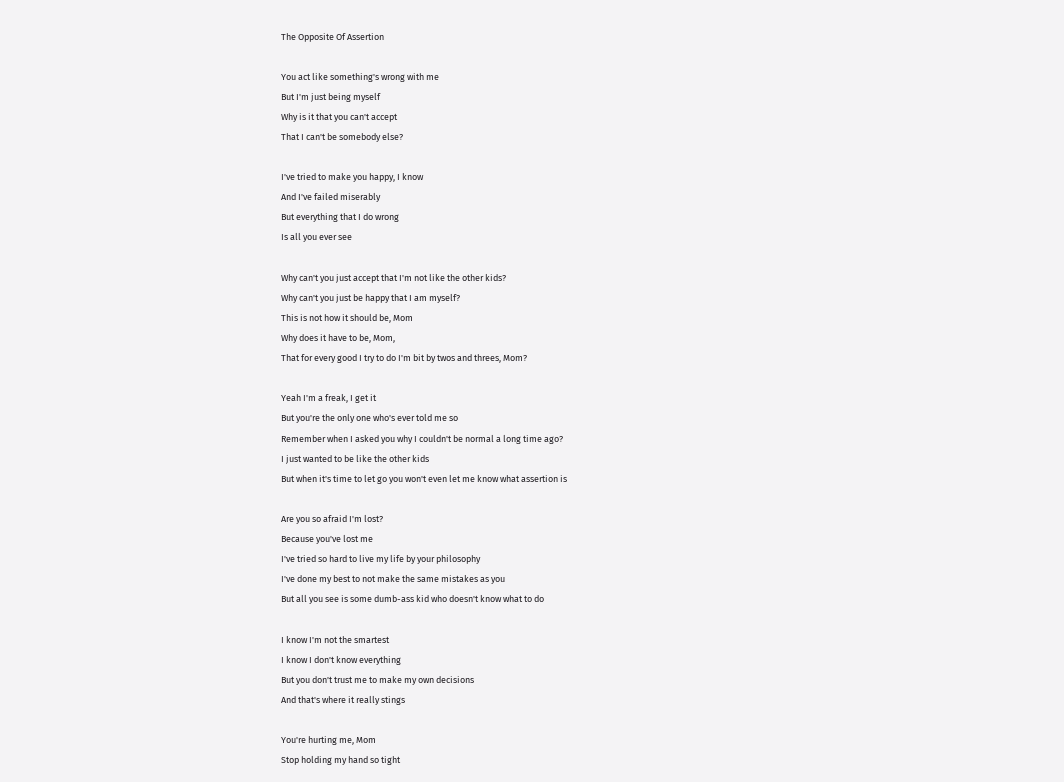The Opposite Of Assertion

You act like something's wrong with me
But I'm just being myself
Why is it that you can't accept
That I can't be somebody else?

I've tried to make you happy, I know
And I've failed miserably
But everything that I do wrong
Is all you ever see

Why can't you just accept that I'm not like the other kids?
Why can't you just be happy that I am myself?
This is not how it should be, Mom
Why does it have to be, Mom,
That for every good I try to do I'm bit by twos and threes, Mom?

Yeah I'm a freak, I get it
But you're the only one who's ever told me so
Remember when I asked you why I couldn't be normal a long time ago?
I just wanted to be like the other kids
But when it's time to let go you won't even let me know what assertion is

Are you so afraid I'm lost?
Because you've lost me
I've tried so hard to live my life by your philosophy
I've done my best to not make the same mistakes as you
But all you see is some dumb-ass kid who doesn't know what to do

I know I'm not the smartest
I know I don't know everything
But you don't trust me to make my own decisions
And that's where it really stings

You're hurting me, Mom
Stop holding my hand so tight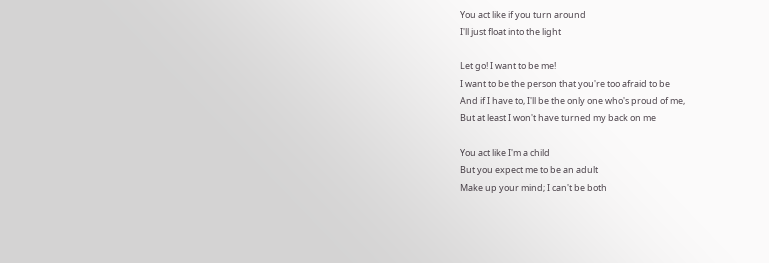You act like if you turn around
I'll just float into the light

Let go! I want to be me!
I want to be the person that you're too afraid to be
And if I have to, I'll be the only one who's proud of me,
But at least I won't have turned my back on me

You act like I'm a child
But you expect me to be an adult
Make up your mind; I can't be both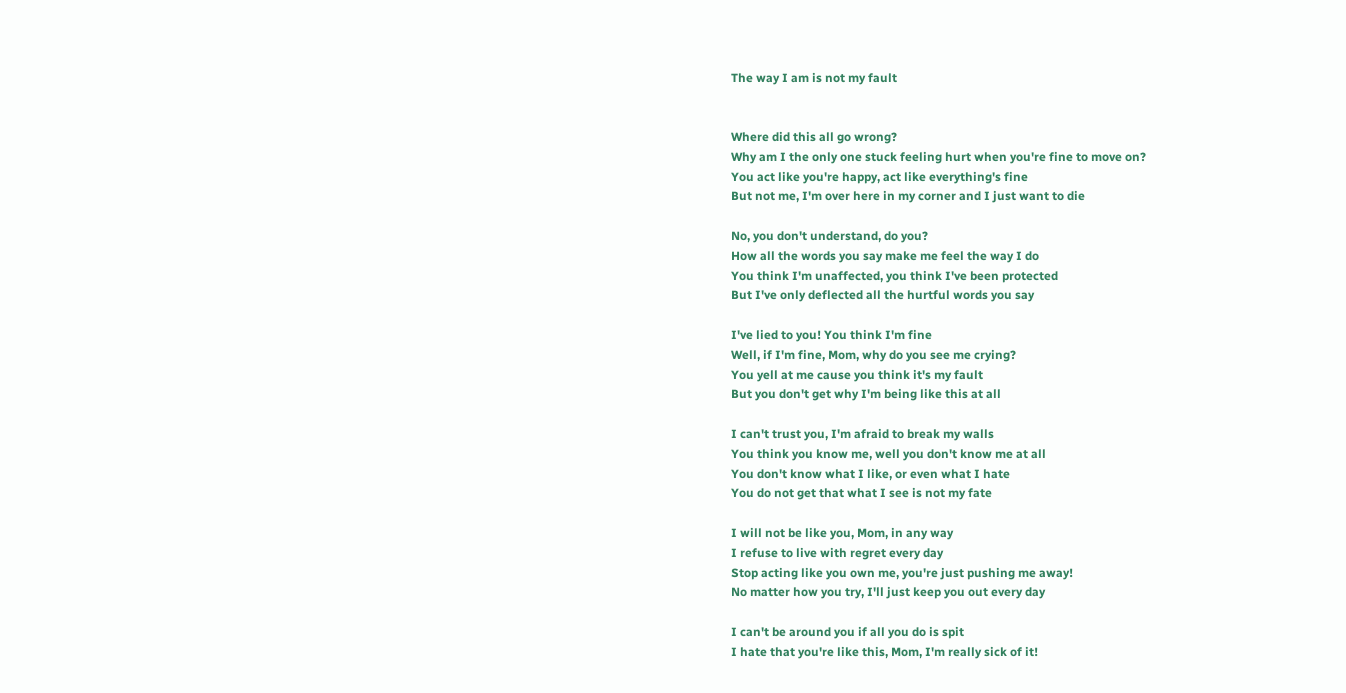The way I am is not my fault


Where did this all go wrong?
Why am I the only one stuck feeling hurt when you're fine to move on?
You act like you're happy, act like everything's fine
But not me, I'm over here in my corner and I just want to die

No, you don't understand, do you?
How all the words you say make me feel the way I do
You think I'm unaffected, you think I've been protected
But I've only deflected all the hurtful words you say

I've lied to you! You think I'm fine
Well, if I'm fine, Mom, why do you see me crying?
You yell at me cause you think it's my fault
But you don't get why I'm being like this at all

I can't trust you, I'm afraid to break my walls
You think you know me, well you don't know me at all
You don't know what I like, or even what I hate
You do not get that what I see is not my fate

I will not be like you, Mom, in any way
I refuse to live with regret every day
Stop acting like you own me, you're just pushing me away!
No matter how you try, I'll just keep you out every day

I can't be around you if all you do is spit
I hate that you're like this, Mom, I'm really sick of it!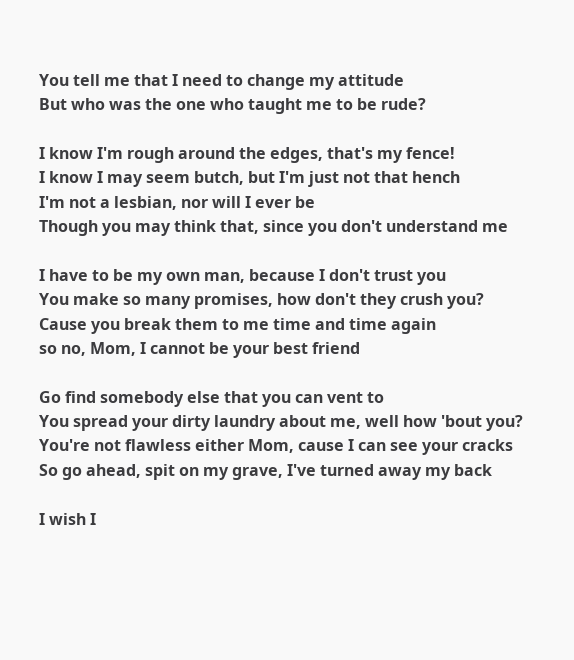You tell me that I need to change my attitude
But who was the one who taught me to be rude?

I know I'm rough around the edges, that's my fence!
I know I may seem butch, but I'm just not that hench
I'm not a lesbian, nor will I ever be
Though you may think that, since you don't understand me

I have to be my own man, because I don't trust you
You make so many promises, how don't they crush you?
Cause you break them to me time and time again
so no, Mom, I cannot be your best friend

Go find somebody else that you can vent to
You spread your dirty laundry about me, well how 'bout you?
You're not flawless either Mom, cause I can see your cracks
So go ahead, spit on my grave, I've turned away my back

I wish I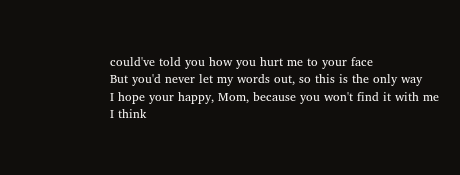could've told you how you hurt me to your face
But you'd never let my words out, so this is the only way
I hope your happy, Mom, because you won't find it with me
I think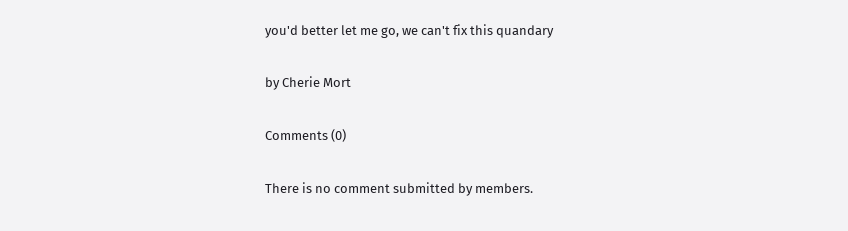you'd better let me go, we can't fix this quandary

by Cherie Mort

Comments (0)

There is no comment submitted by members.